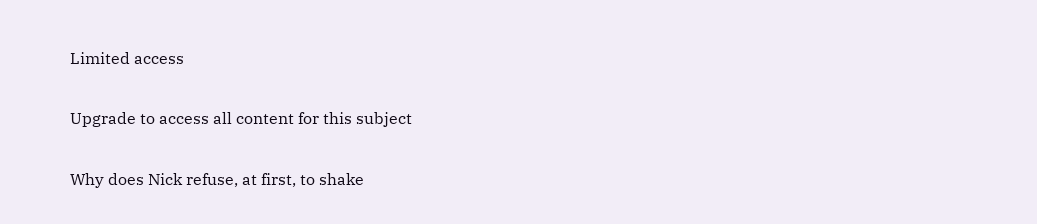Limited access

Upgrade to access all content for this subject

Why does Nick refuse, at first, to shake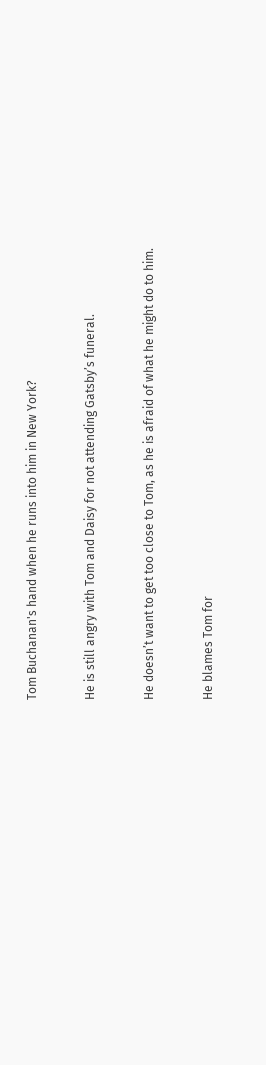Tom Buchanan's hand when he runs into him in New York?


He is still angry with Tom and Daisy for not attending Gatsby’s funeral.


He doesn’t want to get too close to Tom, as he is afraid of what he might do to him.


He blames Tom for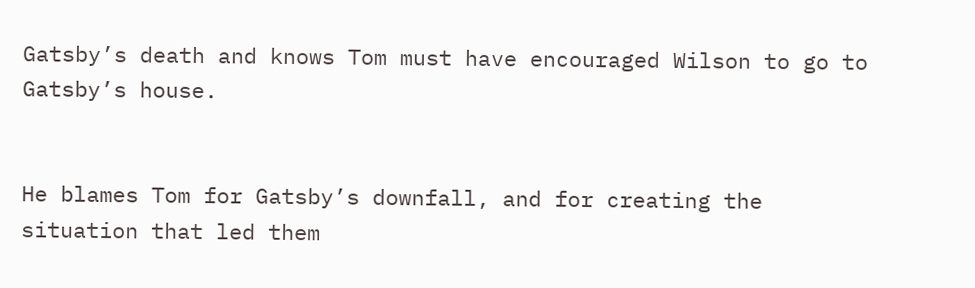Gatsby’s death and knows Tom must have encouraged Wilson to go to Gatsby’s house.


He blames Tom for Gatsby’s downfall, and for creating the situation that led them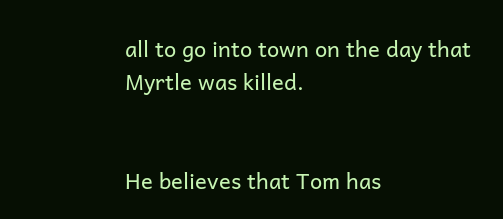all to go into town on the day that Myrtle was killed.


He believes that Tom has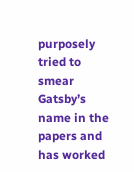purposely tried to smear Gatsby’s name in the papers and has worked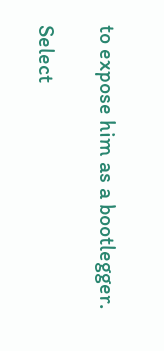to expose him as a bootlegger.

Select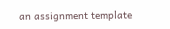an assignment template